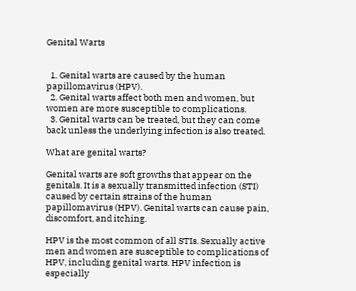Genital Warts


  1. Genital warts are caused by the human papillomavirus (HPV).
  2. Genital warts affect both men and women, but women are more susceptible to complications.
  3. Genital warts can be treated, but they can come back unless the underlying infection is also treated.

What are genital warts?

Genital warts are soft growths that appear on the genitals. It is a sexually transmitted infection (STI) caused by certain strains of the human papillomavirus (HPV). Genital warts can cause pain, discomfort, and itching.

HPV is the most common of all STIs. Sexually active men and women are susceptible to complications of HPV, including genital warts. HPV infection is especially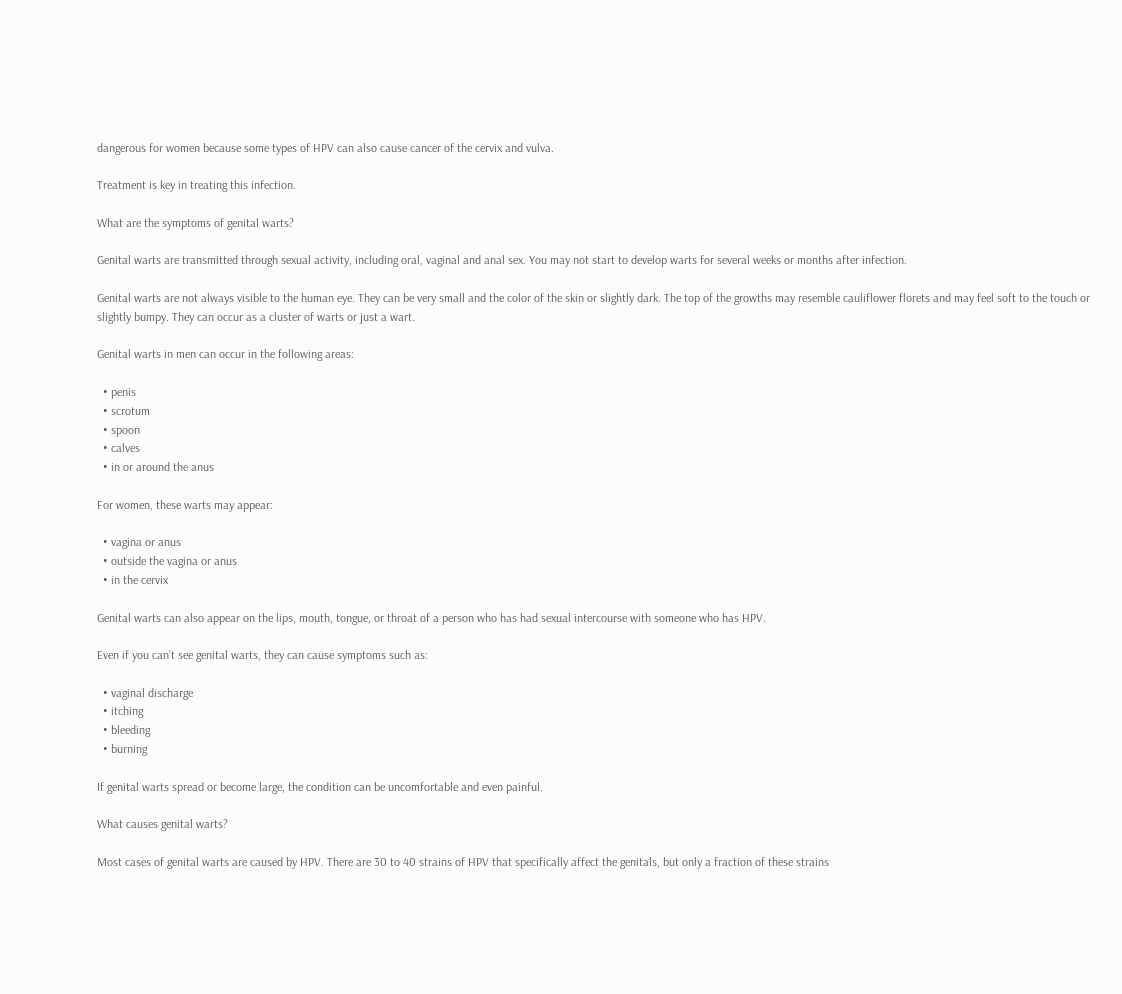dangerous for women because some types of HPV can also cause cancer of the cervix and vulva.

Treatment is key in treating this infection.

What are the symptoms of genital warts?

Genital warts are transmitted through sexual activity, including oral, vaginal and anal sex. You may not start to develop warts for several weeks or months after infection.

Genital warts are not always visible to the human eye. They can be very small and the color of the skin or slightly dark. The top of the growths may resemble cauliflower florets and may feel soft to the touch or slightly bumpy. They can occur as a cluster of warts or just a wart.

Genital warts in men can occur in the following areas:

  • penis
  • scrotum
  • spoon
  • calves
  • in or around the anus

For women, these warts may appear:

  • vagina or anus
  • outside the vagina or anus
  • in the cervix

Genital warts can also appear on the lips, mouth, tongue, or throat of a person who has had sexual intercourse with someone who has HPV.

Even if you can’t see genital warts, they can cause symptoms such as:

  • vaginal discharge
  • itching
  • bleeding
  • burning

If genital warts spread or become large, the condition can be uncomfortable and even painful.

What causes genital warts?

Most cases of genital warts are caused by HPV. There are 30 to 40 strains of HPV that specifically affect the genitals, but only a fraction of these strains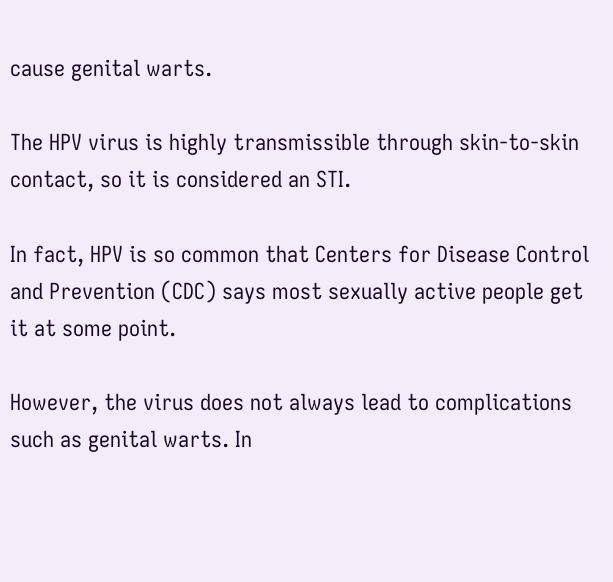cause genital warts.

The HPV virus is highly transmissible through skin-to-skin contact, so it is considered an STI.

In fact, HPV is so common that Centers for Disease Control and Prevention (CDC) says most sexually active people get it at some point.

However, the virus does not always lead to complications such as genital warts. In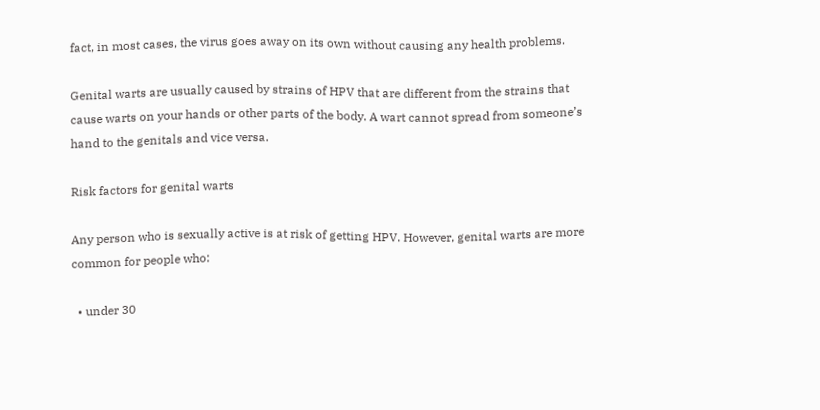fact, in most cases, the virus goes away on its own without causing any health problems.

Genital warts are usually caused by strains of HPV that are different from the strains that cause warts on your hands or other parts of the body. A wart cannot spread from someone’s hand to the genitals and vice versa.

Risk factors for genital warts

Any person who is sexually active is at risk of getting HPV. However, genital warts are more common for people who:

  • under 30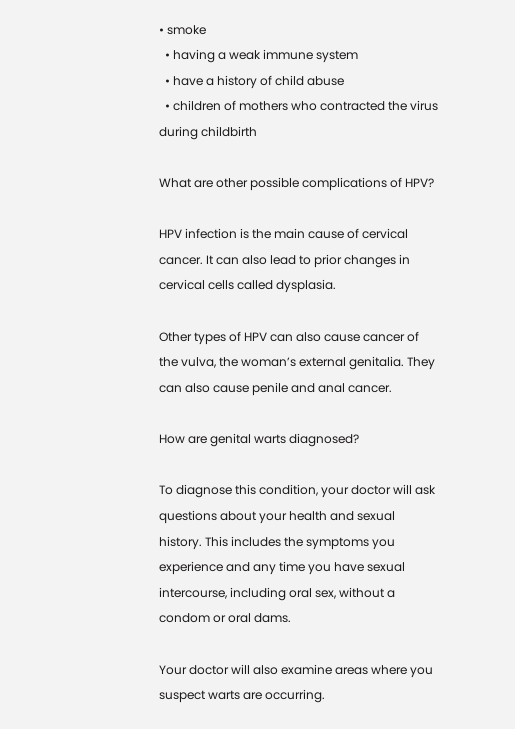• smoke
  • having a weak immune system
  • have a history of child abuse
  • children of mothers who contracted the virus during childbirth

What are other possible complications of HPV?

HPV infection is the main cause of cervical cancer. It can also lead to prior changes in cervical cells called dysplasia.

Other types of HPV can also cause cancer of the vulva, the woman’s external genitalia. They can also cause penile and anal cancer.

How are genital warts diagnosed?

To diagnose this condition, your doctor will ask questions about your health and sexual history. This includes the symptoms you experience and any time you have sexual intercourse, including oral sex, without a condom or oral dams.

Your doctor will also examine areas where you suspect warts are occurring.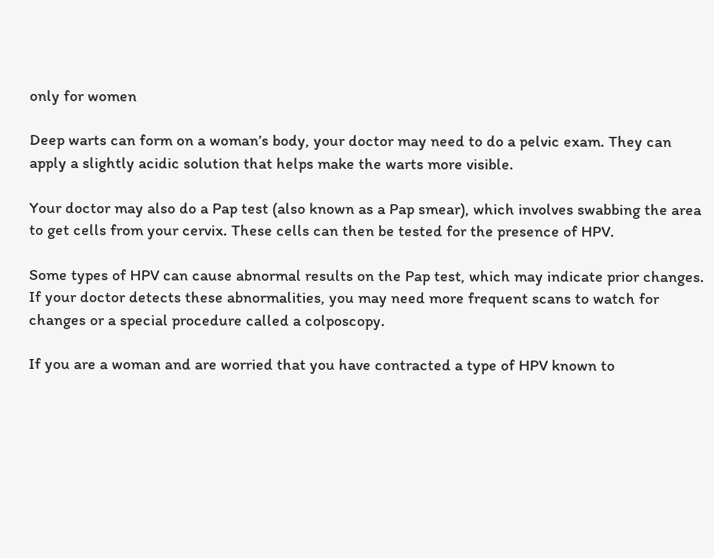only for women

Deep warts can form on a woman’s body, your doctor may need to do a pelvic exam. They can apply a slightly acidic solution that helps make the warts more visible.

Your doctor may also do a Pap test (also known as a Pap smear), which involves swabbing the area to get cells from your cervix. These cells can then be tested for the presence of HPV.

Some types of HPV can cause abnormal results on the Pap test, which may indicate prior changes. If your doctor detects these abnormalities, you may need more frequent scans to watch for changes or a special procedure called a colposcopy.

If you are a woman and are worried that you have contracted a type of HPV known to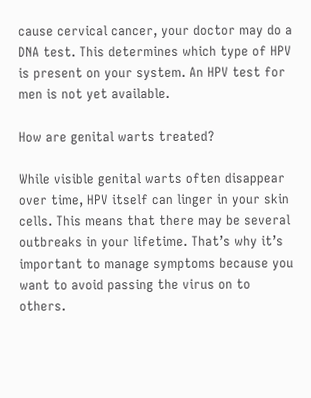cause cervical cancer, your doctor may do a DNA test. This determines which type of HPV is present on your system. An HPV test for men is not yet available.

How are genital warts treated?

While visible genital warts often disappear over time, HPV itself can linger in your skin cells. This means that there may be several outbreaks in your lifetime. That’s why it’s important to manage symptoms because you want to avoid passing the virus on to others.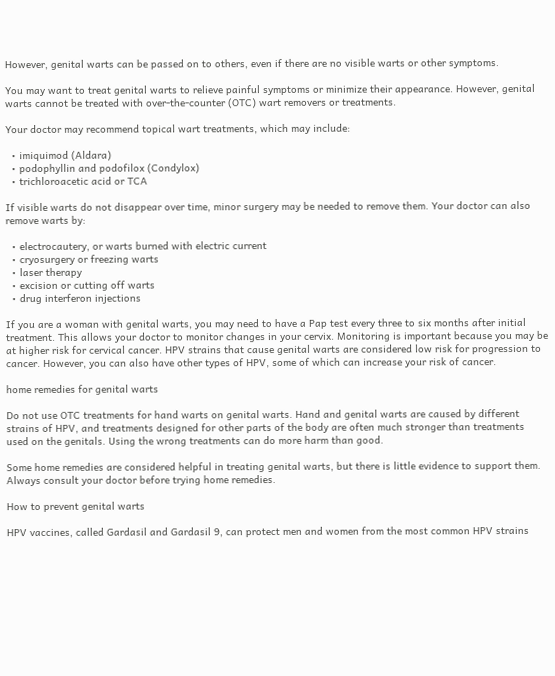However, genital warts can be passed on to others, even if there are no visible warts or other symptoms.

You may want to treat genital warts to relieve painful symptoms or minimize their appearance. However, genital warts cannot be treated with over-the-counter (OTC) wart removers or treatments.

Your doctor may recommend topical wart treatments, which may include:

  • imiquimod (Aldara)
  • podophyllin and podofilox (Condylox)
  • trichloroacetic acid or TCA

If visible warts do not disappear over time, minor surgery may be needed to remove them. Your doctor can also remove warts by:

  • electrocautery, or warts burned with electric current
  • cryosurgery or freezing warts
  • laser therapy
  • excision or cutting off warts
  • drug interferon injections

If you are a woman with genital warts, you may need to have a Pap test every three to six months after initial treatment. This allows your doctor to monitor changes in your cervix. Monitoring is important because you may be at higher risk for cervical cancer. HPV strains that cause genital warts are considered low risk for progression to cancer. However, you can also have other types of HPV, some of which can increase your risk of cancer.

home remedies for genital warts

Do not use OTC treatments for hand warts on genital warts. Hand and genital warts are caused by different strains of HPV, and treatments designed for other parts of the body are often much stronger than treatments used on the genitals. Using the wrong treatments can do more harm than good.

Some home remedies are considered helpful in treating genital warts, but there is little evidence to support them. Always consult your doctor before trying home remedies.

How to prevent genital warts

HPV vaccines, called Gardasil and Gardasil 9, can protect men and women from the most common HPV strains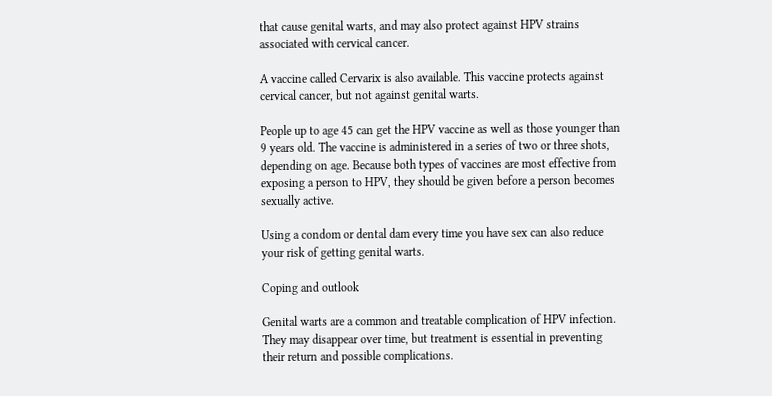that cause genital warts, and may also protect against HPV strains associated with cervical cancer.

A vaccine called Cervarix is also available. This vaccine protects against cervical cancer, but not against genital warts.

People up to age 45 can get the HPV vaccine as well as those younger than 9 years old. The vaccine is administered in a series of two or three shots, depending on age. Because both types of vaccines are most effective from exposing a person to HPV, they should be given before a person becomes sexually active.

Using a condom or dental dam every time you have sex can also reduce your risk of getting genital warts.

Coping and outlook

Genital warts are a common and treatable complication of HPV infection. They may disappear over time, but treatment is essential in preventing their return and possible complications.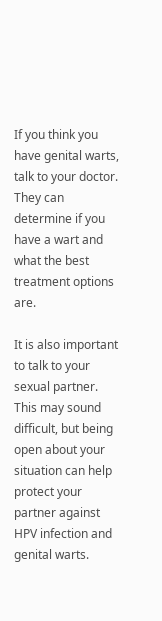If you think you have genital warts, talk to your doctor. They can determine if you have a wart and what the best treatment options are.

It is also important to talk to your sexual partner. This may sound difficult, but being open about your situation can help protect your partner against HPV infection and genital warts.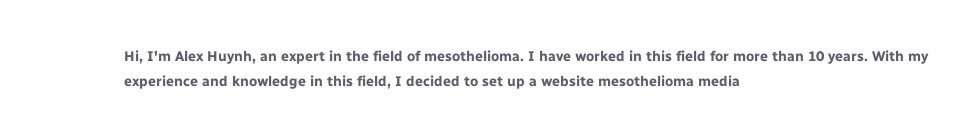Hi, I'm Alex Huynh, an expert in the field of mesothelioma. I have worked in this field for more than 10 years. With my experience and knowledge in this field, I decided to set up a website mesothelioma media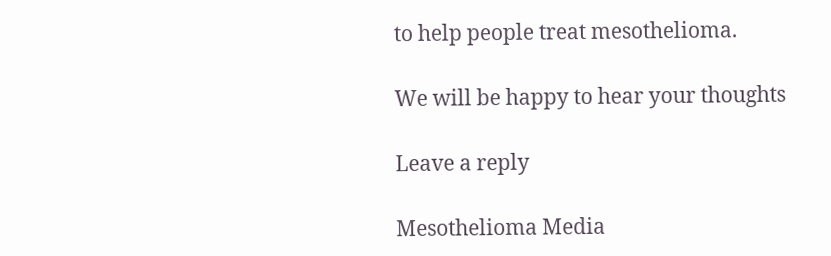to help people treat mesothelioma.

We will be happy to hear your thoughts

Leave a reply

Mesothelioma Media